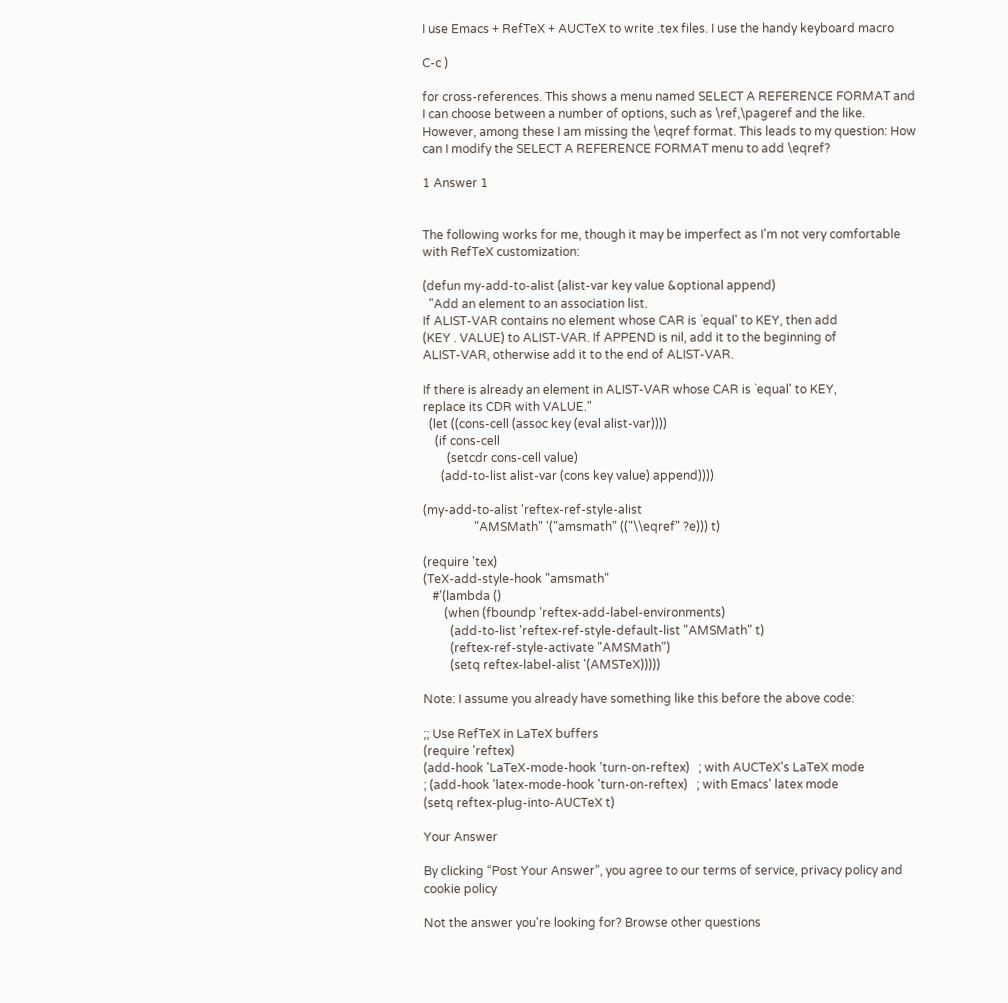I use Emacs + RefTeX + AUCTeX to write .tex files. I use the handy keyboard macro

C-c )

for cross-references. This shows a menu named SELECT A REFERENCE FORMAT and I can choose between a number of options, such as \ref,\pageref and the like. However, among these I am missing the \eqref format. This leads to my question: How can I modify the SELECT A REFERENCE FORMAT menu to add \eqref?

1 Answer 1


The following works for me, though it may be imperfect as I'm not very comfortable with RefTeX customization:

(defun my-add-to-alist (alist-var key value &optional append)
  "Add an element to an association list.
If ALIST-VAR contains no element whose CAR is `equal' to KEY, then add
(KEY . VALUE) to ALIST-VAR. If APPEND is nil, add it to the beginning of
ALIST-VAR, otherwise add it to the end of ALIST-VAR.

If there is already an element in ALIST-VAR whose CAR is `equal' to KEY,
replace its CDR with VALUE."
  (let ((cons-cell (assoc key (eval alist-var))))
    (if cons-cell
        (setcdr cons-cell value)
      (add-to-list alist-var (cons key value) append))))

(my-add-to-alist 'reftex-ref-style-alist
                 "AMSMath" '("amsmath" (("\\eqref" ?e))) t)

(require 'tex)
(TeX-add-style-hook "amsmath"
   #'(lambda ()
       (when (fboundp 'reftex-add-label-environments)
         (add-to-list 'reftex-ref-style-default-list "AMSMath" t)
         (reftex-ref-style-activate "AMSMath")
         (setq reftex-label-alist '(AMSTeX)))))

Note: I assume you already have something like this before the above code:

;; Use RefTeX in LaTeX buffers
(require 'reftex)
(add-hook 'LaTeX-mode-hook 'turn-on-reftex)   ; with AUCTeX's LaTeX mode
; (add-hook 'latex-mode-hook 'turn-on-reftex)   ; with Emacs' latex mode
(setq reftex-plug-into-AUCTeX t)

Your Answer

By clicking “Post Your Answer”, you agree to our terms of service, privacy policy and cookie policy

Not the answer you're looking for? Browse other questions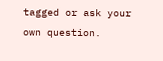tagged or ask your own question.